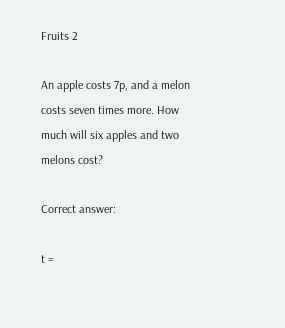Fruits 2

An apple costs 7p, and a melon costs seven times more. How much will six apples and two melons cost?

Correct answer:

t =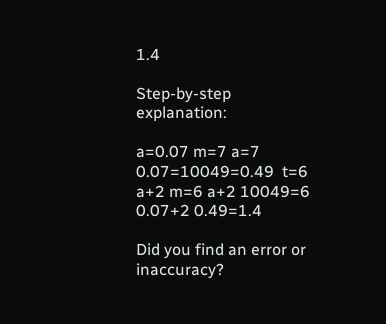1.4

Step-by-step explanation:

a=0.07 m=7 a=7 0.07=10049=0.49  t=6 a+2 m=6 a+2 10049=6 0.07+2 0.49=1.4

Did you find an error or inaccuracy?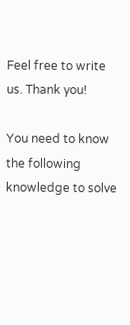Feel free to write us. Thank you!

You need to know the following knowledge to solve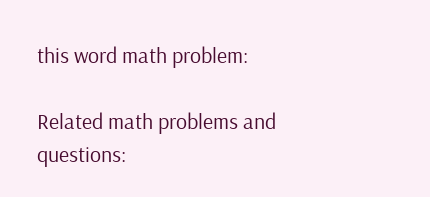this word math problem:

Related math problems and questions: